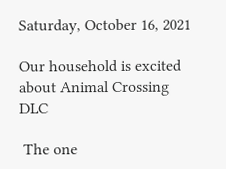Saturday, October 16, 2021

Our household is excited about Animal Crossing DLC

 The one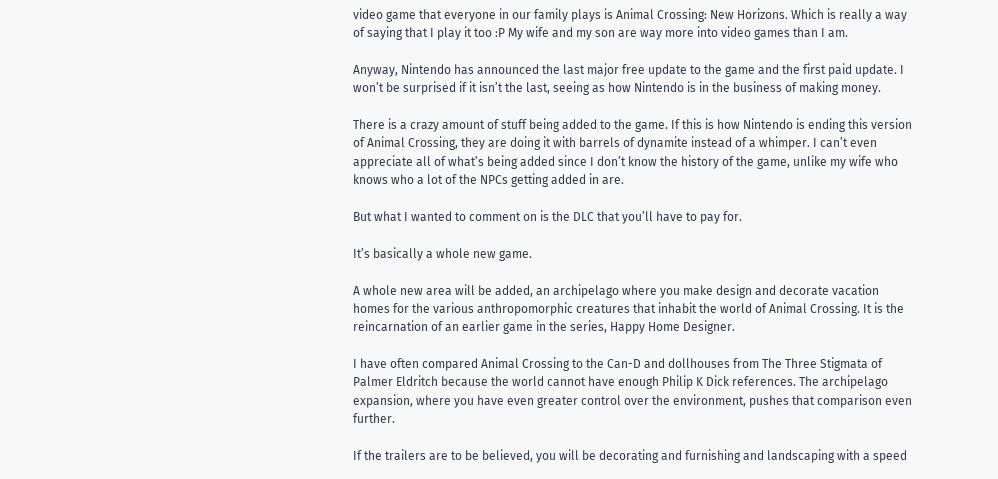video game that everyone in our family plays is Animal Crossing: New Horizons. Which is really a way of saying that I play it too :P My wife and my son are way more into video games than I am.

Anyway, Nintendo has announced the last major free update to the game and the first paid update. I won’t be surprised if it isn’t the last, seeing as how Nintendo is in the business of making money.

There is a crazy amount of stuff being added to the game. If this is how Nintendo is ending this version of Animal Crossing, they are doing it with barrels of dynamite instead of a whimper. I can’t even appreciate all of what’s being added since I don’t know the history of the game, unlike my wife who knows who a lot of the NPCs getting added in are.

But what I wanted to comment on is the DLC that you’ll have to pay for.

It’s basically a whole new game.

A whole new area will be added, an archipelago where you make design and decorate vacation homes for the various anthropomorphic creatures that inhabit the world of Animal Crossing. It is the reincarnation of an earlier game in the series, Happy Home Designer.

I have often compared Animal Crossing to the Can-D and dollhouses from The Three Stigmata of Palmer Eldritch because the world cannot have enough Philip K Dick references. The archipelago expansion, where you have even greater control over the environment, pushes that comparison even further.

If the trailers are to be believed, you will be decorating and furnishing and landscaping with a speed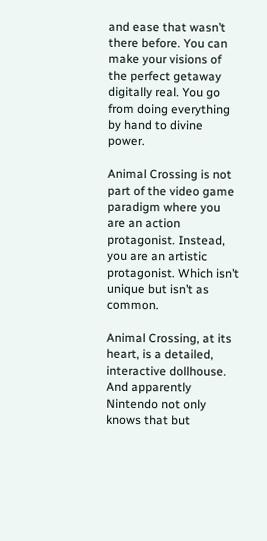and ease that wasn’t there before. You can make your visions of the perfect getaway digitally real. You go from doing everything by hand to divine power.

Animal Crossing is not part of the video game paradigm where you are an action protagonist. Instead, you are an artistic protagonist. Which isn’t unique but isn’t as common.

Animal Crossing, at its heart, is a detailed, interactive dollhouse. And apparently Nintendo not only knows that but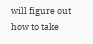will figure out how to take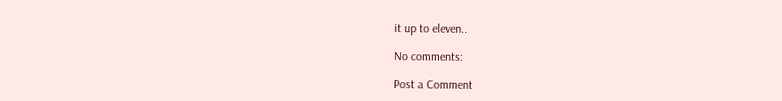it up to eleven..

No comments:

Post a Comment